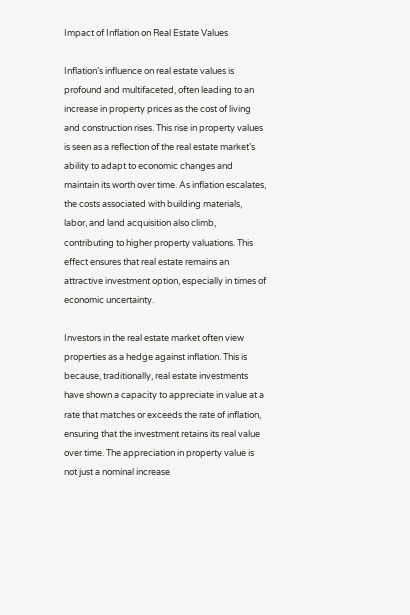Impact of Inflation on Real Estate Values

Inflation’s influence on real estate values is profound and multifaceted, often leading to an increase in property prices as the cost of living and construction rises. This rise in property values is seen as a reflection of the real estate market’s ability to adapt to economic changes and maintain its worth over time. As inflation escalates, the costs associated with building materials, labor, and land acquisition also climb, contributing to higher property valuations. This effect ensures that real estate remains an attractive investment option, especially in times of economic uncertainty.

Investors in the real estate market often view properties as a hedge against inflation. This is because, traditionally, real estate investments have shown a capacity to appreciate in value at a rate that matches or exceeds the rate of inflation, ensuring that the investment retains its real value over time. The appreciation in property value is not just a nominal increase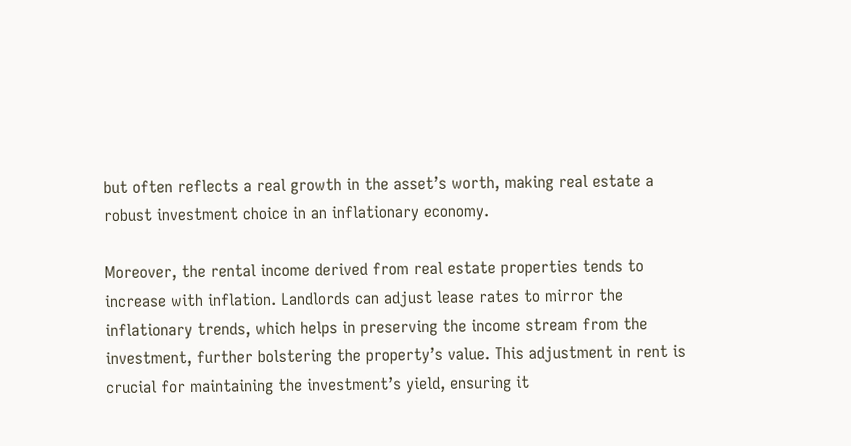but often reflects a real growth in the asset’s worth, making real estate a robust investment choice in an inflationary economy.

Moreover, the rental income derived from real estate properties tends to increase with inflation. Landlords can adjust lease rates to mirror the inflationary trends, which helps in preserving the income stream from the investment, further bolstering the property’s value. This adjustment in rent is crucial for maintaining the investment’s yield, ensuring it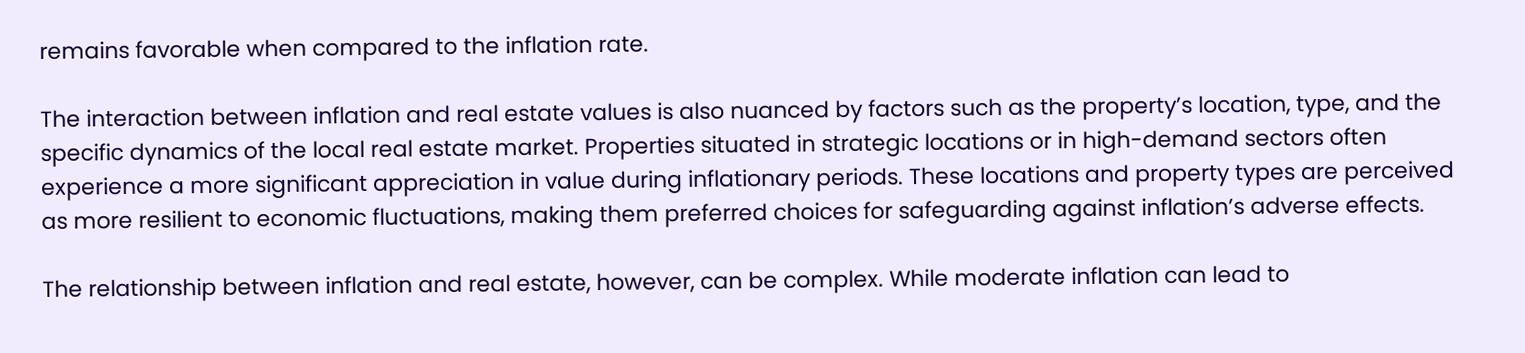remains favorable when compared to the inflation rate.

The interaction between inflation and real estate values is also nuanced by factors such as the property’s location, type, and the specific dynamics of the local real estate market. Properties situated in strategic locations or in high-demand sectors often experience a more significant appreciation in value during inflationary periods. These locations and property types are perceived as more resilient to economic fluctuations, making them preferred choices for safeguarding against inflation’s adverse effects.

The relationship between inflation and real estate, however, can be complex. While moderate inflation can lead to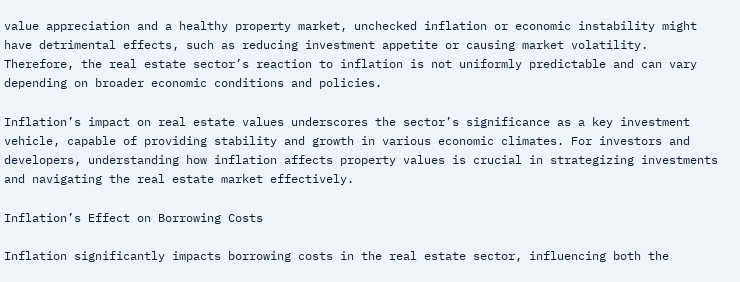value appreciation and a healthy property market, unchecked inflation or economic instability might have detrimental effects, such as reducing investment appetite or causing market volatility. Therefore, the real estate sector’s reaction to inflation is not uniformly predictable and can vary depending on broader economic conditions and policies.

Inflation’s impact on real estate values underscores the sector’s significance as a key investment vehicle, capable of providing stability and growth in various economic climates. For investors and developers, understanding how inflation affects property values is crucial in strategizing investments and navigating the real estate market effectively.

Inflation’s Effect on Borrowing Costs

Inflation significantly impacts borrowing costs in the real estate sector, influencing both the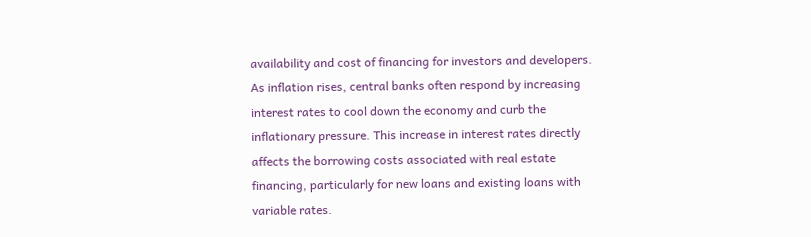availability and cost of financing for investors and developers. As inflation rises, central banks often respond by increasing interest rates to cool down the economy and curb the inflationary pressure. This increase in interest rates directly affects the borrowing costs associated with real estate financing, particularly for new loans and existing loans with variable rates.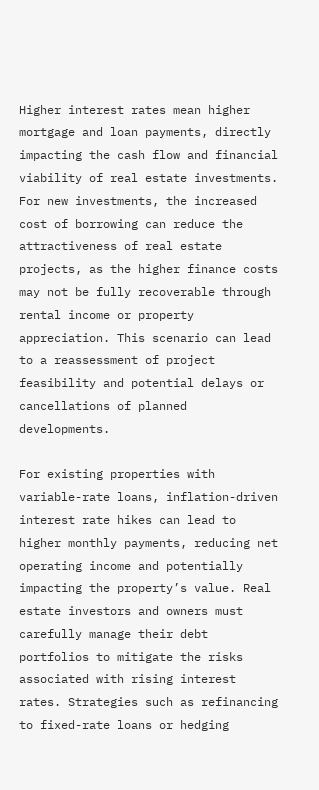Higher interest rates mean higher mortgage and loan payments, directly impacting the cash flow and financial viability of real estate investments. For new investments, the increased cost of borrowing can reduce the attractiveness of real estate projects, as the higher finance costs may not be fully recoverable through rental income or property appreciation. This scenario can lead to a reassessment of project feasibility and potential delays or cancellations of planned developments.

For existing properties with variable-rate loans, inflation-driven interest rate hikes can lead to higher monthly payments, reducing net operating income and potentially impacting the property’s value. Real estate investors and owners must carefully manage their debt portfolios to mitigate the risks associated with rising interest rates. Strategies such as refinancing to fixed-rate loans or hedging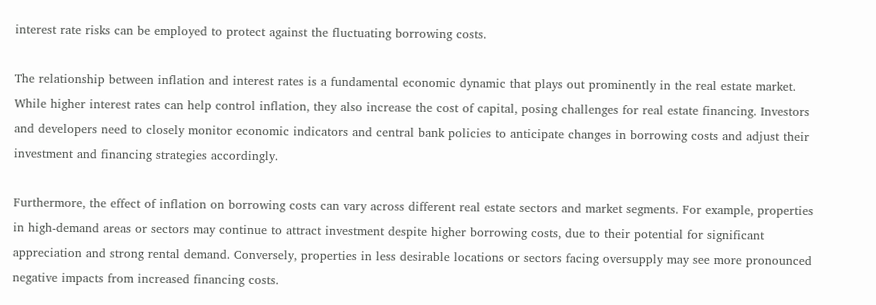interest rate risks can be employed to protect against the fluctuating borrowing costs.

The relationship between inflation and interest rates is a fundamental economic dynamic that plays out prominently in the real estate market. While higher interest rates can help control inflation, they also increase the cost of capital, posing challenges for real estate financing. Investors and developers need to closely monitor economic indicators and central bank policies to anticipate changes in borrowing costs and adjust their investment and financing strategies accordingly.

Furthermore, the effect of inflation on borrowing costs can vary across different real estate sectors and market segments. For example, properties in high-demand areas or sectors may continue to attract investment despite higher borrowing costs, due to their potential for significant appreciation and strong rental demand. Conversely, properties in less desirable locations or sectors facing oversupply may see more pronounced negative impacts from increased financing costs.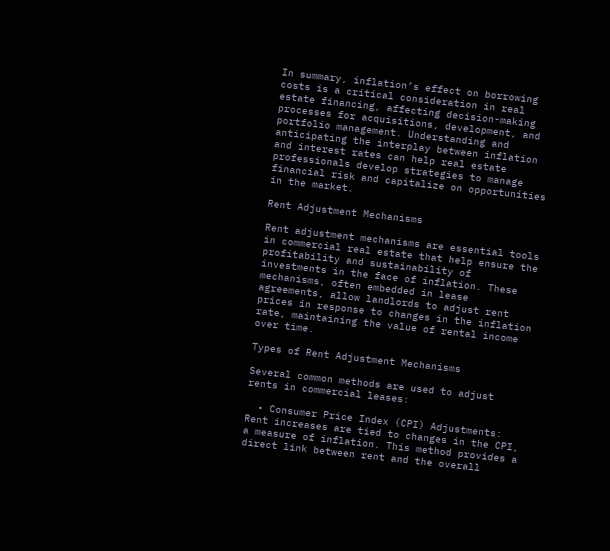In summary, inflation’s effect on borrowing costs is a critical consideration in real estate financing, affecting decision-making processes for acquisitions, development, and portfolio management. Understanding and anticipating the interplay between inflation and interest rates can help real estate professionals develop strategies to manage financial risk and capitalize on opportunities in the market.

Rent Adjustment Mechanisms

Rent adjustment mechanisms are essential tools in commercial real estate that help ensure the profitability and sustainability of investments in the face of inflation. These mechanisms, often embedded in lease agreements, allow landlords to adjust rent prices in response to changes in the inflation rate, maintaining the value of rental income over time.

Types of Rent Adjustment Mechanisms

Several common methods are used to adjust rents in commercial leases:

  • Consumer Price Index (CPI) Adjustments: Rent increases are tied to changes in the CPI, a measure of inflation. This method provides a direct link between rent and the overall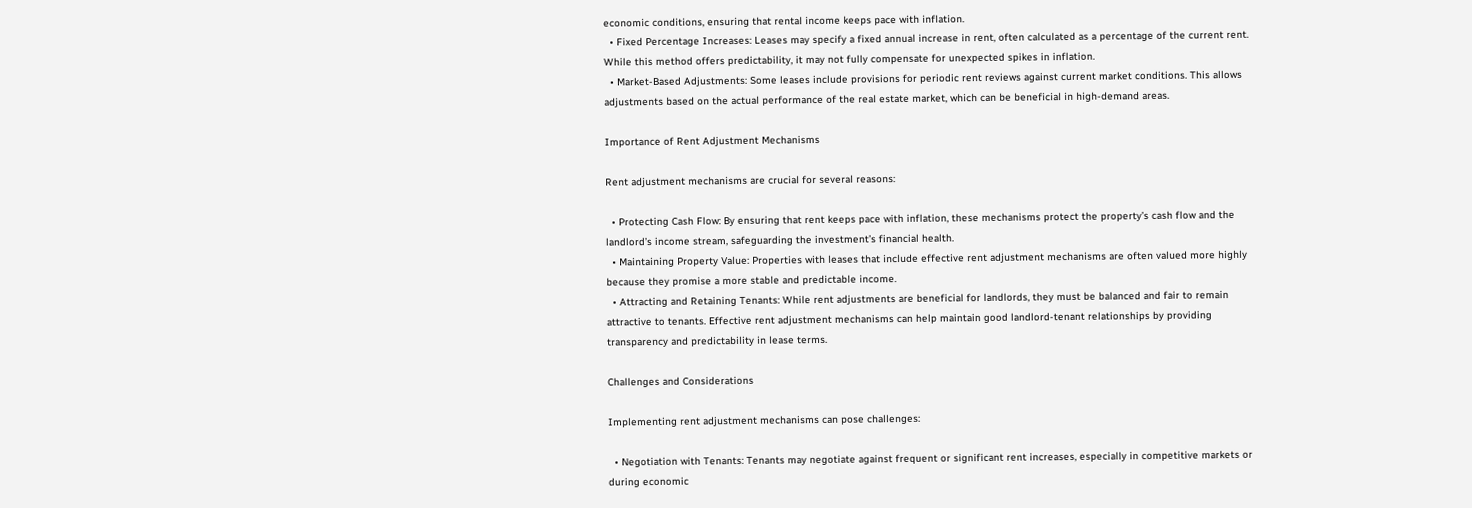economic conditions, ensuring that rental income keeps pace with inflation.
  • Fixed Percentage Increases: Leases may specify a fixed annual increase in rent, often calculated as a percentage of the current rent. While this method offers predictability, it may not fully compensate for unexpected spikes in inflation.
  • Market-Based Adjustments: Some leases include provisions for periodic rent reviews against current market conditions. This allows adjustments based on the actual performance of the real estate market, which can be beneficial in high-demand areas.

Importance of Rent Adjustment Mechanisms

Rent adjustment mechanisms are crucial for several reasons:

  • Protecting Cash Flow: By ensuring that rent keeps pace with inflation, these mechanisms protect the property’s cash flow and the landlord’s income stream, safeguarding the investment’s financial health.
  • Maintaining Property Value: Properties with leases that include effective rent adjustment mechanisms are often valued more highly because they promise a more stable and predictable income.
  • Attracting and Retaining Tenants: While rent adjustments are beneficial for landlords, they must be balanced and fair to remain attractive to tenants. Effective rent adjustment mechanisms can help maintain good landlord-tenant relationships by providing transparency and predictability in lease terms.

Challenges and Considerations

Implementing rent adjustment mechanisms can pose challenges:

  • Negotiation with Tenants: Tenants may negotiate against frequent or significant rent increases, especially in competitive markets or during economic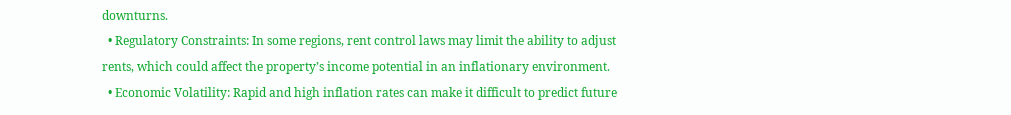downturns.
  • Regulatory Constraints: In some regions, rent control laws may limit the ability to adjust rents, which could affect the property’s income potential in an inflationary environment.
  • Economic Volatility: Rapid and high inflation rates can make it difficult to predict future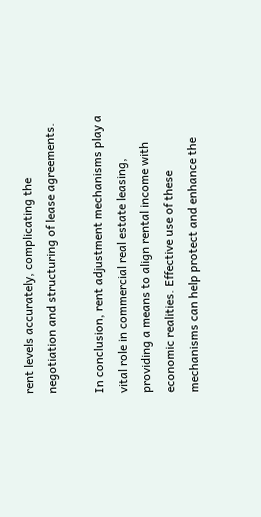rent levels accurately, complicating the negotiation and structuring of lease agreements.

In conclusion, rent adjustment mechanisms play a vital role in commercial real estate leasing, providing a means to align rental income with economic realities. Effective use of these mechanisms can help protect and enhance the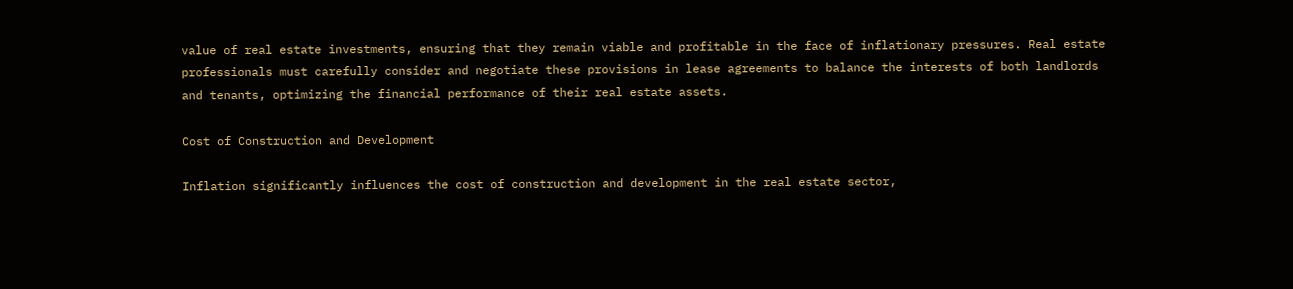value of real estate investments, ensuring that they remain viable and profitable in the face of inflationary pressures. Real estate professionals must carefully consider and negotiate these provisions in lease agreements to balance the interests of both landlords and tenants, optimizing the financial performance of their real estate assets.

Cost of Construction and Development

Inflation significantly influences the cost of construction and development in the real estate sector,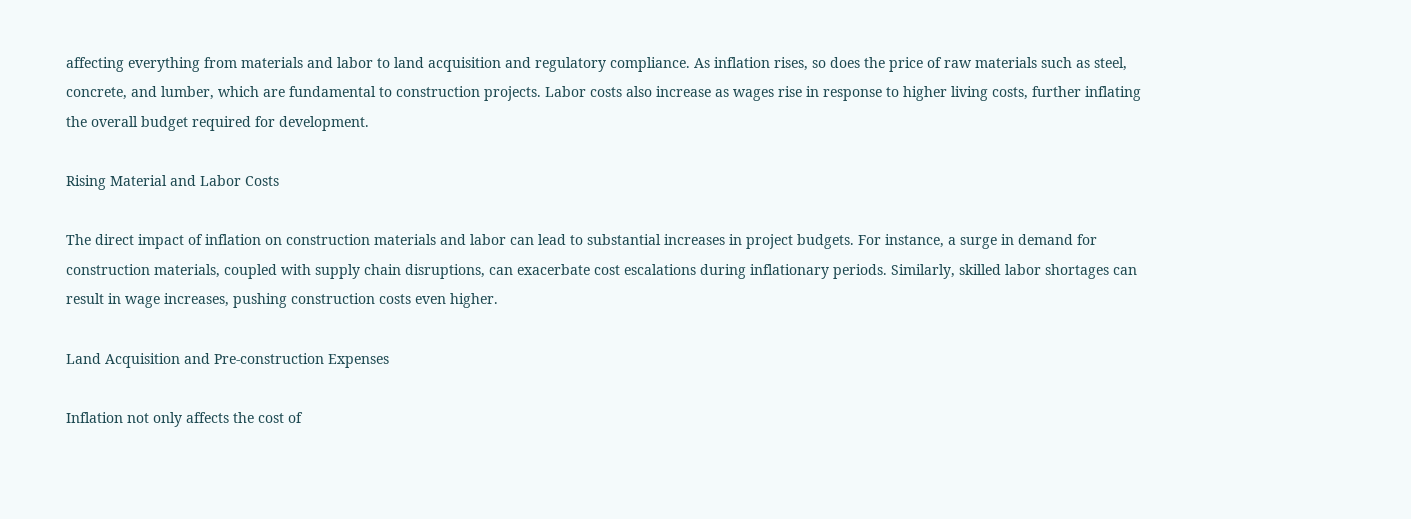affecting everything from materials and labor to land acquisition and regulatory compliance. As inflation rises, so does the price of raw materials such as steel, concrete, and lumber, which are fundamental to construction projects. Labor costs also increase as wages rise in response to higher living costs, further inflating the overall budget required for development.

Rising Material and Labor Costs

The direct impact of inflation on construction materials and labor can lead to substantial increases in project budgets. For instance, a surge in demand for construction materials, coupled with supply chain disruptions, can exacerbate cost escalations during inflationary periods. Similarly, skilled labor shortages can result in wage increases, pushing construction costs even higher.

Land Acquisition and Pre-construction Expenses

Inflation not only affects the cost of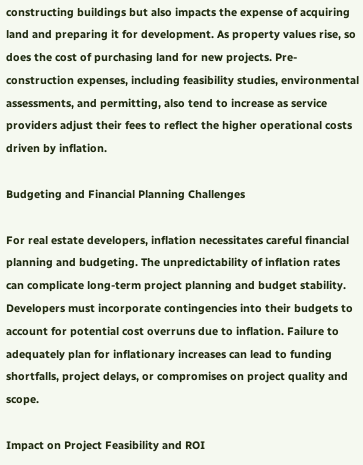constructing buildings but also impacts the expense of acquiring land and preparing it for development. As property values rise, so does the cost of purchasing land for new projects. Pre-construction expenses, including feasibility studies, environmental assessments, and permitting, also tend to increase as service providers adjust their fees to reflect the higher operational costs driven by inflation.

Budgeting and Financial Planning Challenges

For real estate developers, inflation necessitates careful financial planning and budgeting. The unpredictability of inflation rates can complicate long-term project planning and budget stability. Developers must incorporate contingencies into their budgets to account for potential cost overruns due to inflation. Failure to adequately plan for inflationary increases can lead to funding shortfalls, project delays, or compromises on project quality and scope.

Impact on Project Feasibility and ROI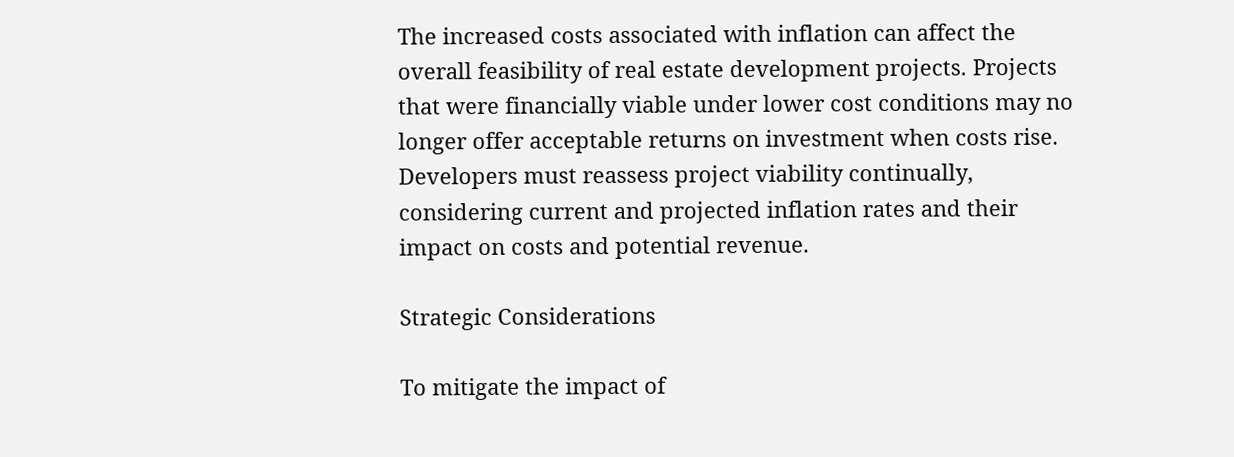The increased costs associated with inflation can affect the overall feasibility of real estate development projects. Projects that were financially viable under lower cost conditions may no longer offer acceptable returns on investment when costs rise. Developers must reassess project viability continually, considering current and projected inflation rates and their impact on costs and potential revenue.

Strategic Considerations

To mitigate the impact of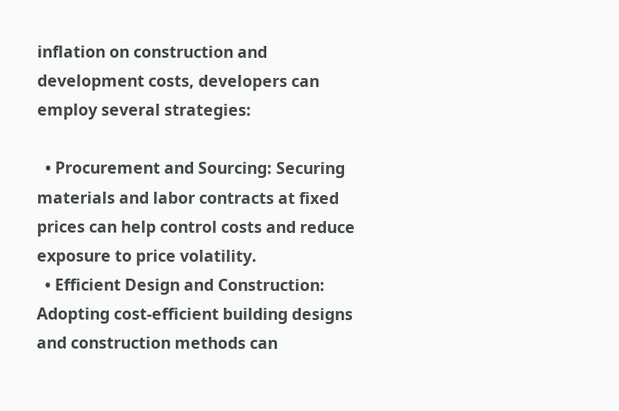inflation on construction and development costs, developers can employ several strategies:

  • Procurement and Sourcing: Securing materials and labor contracts at fixed prices can help control costs and reduce exposure to price volatility.
  • Efficient Design and Construction: Adopting cost-efficient building designs and construction methods can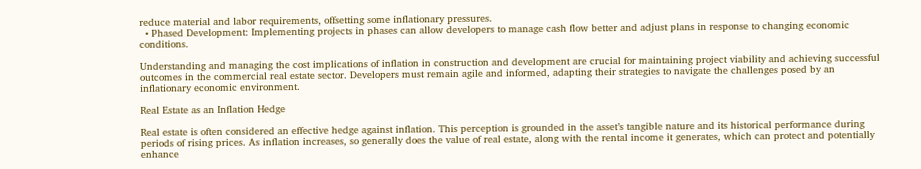reduce material and labor requirements, offsetting some inflationary pressures.
  • Phased Development: Implementing projects in phases can allow developers to manage cash flow better and adjust plans in response to changing economic conditions.

Understanding and managing the cost implications of inflation in construction and development are crucial for maintaining project viability and achieving successful outcomes in the commercial real estate sector. Developers must remain agile and informed, adapting their strategies to navigate the challenges posed by an inflationary economic environment.

Real Estate as an Inflation Hedge

Real estate is often considered an effective hedge against inflation. This perception is grounded in the asset’s tangible nature and its historical performance during periods of rising prices. As inflation increases, so generally does the value of real estate, along with the rental income it generates, which can protect and potentially enhance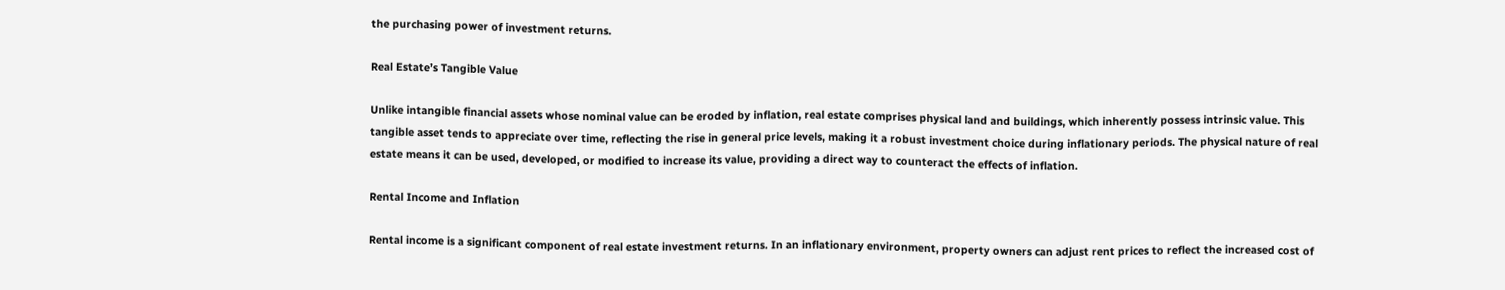the purchasing power of investment returns.

Real Estate’s Tangible Value

Unlike intangible financial assets whose nominal value can be eroded by inflation, real estate comprises physical land and buildings, which inherently possess intrinsic value. This tangible asset tends to appreciate over time, reflecting the rise in general price levels, making it a robust investment choice during inflationary periods. The physical nature of real estate means it can be used, developed, or modified to increase its value, providing a direct way to counteract the effects of inflation.

Rental Income and Inflation

Rental income is a significant component of real estate investment returns. In an inflationary environment, property owners can adjust rent prices to reflect the increased cost of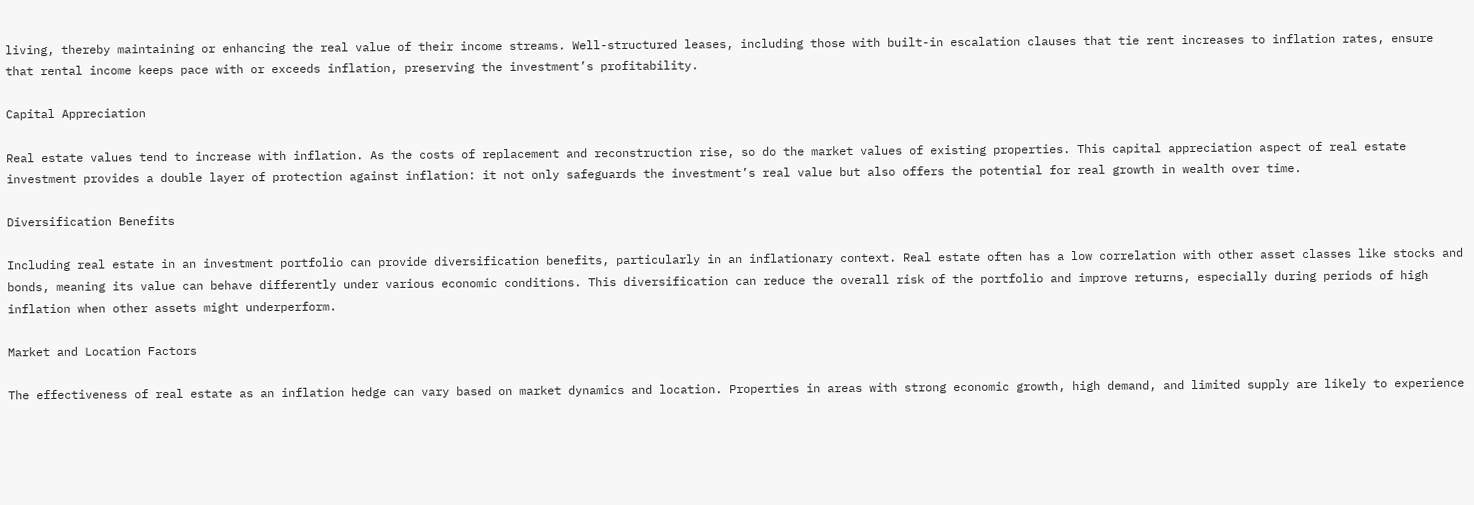living, thereby maintaining or enhancing the real value of their income streams. Well-structured leases, including those with built-in escalation clauses that tie rent increases to inflation rates, ensure that rental income keeps pace with or exceeds inflation, preserving the investment’s profitability.

Capital Appreciation

Real estate values tend to increase with inflation. As the costs of replacement and reconstruction rise, so do the market values of existing properties. This capital appreciation aspect of real estate investment provides a double layer of protection against inflation: it not only safeguards the investment’s real value but also offers the potential for real growth in wealth over time.

Diversification Benefits

Including real estate in an investment portfolio can provide diversification benefits, particularly in an inflationary context. Real estate often has a low correlation with other asset classes like stocks and bonds, meaning its value can behave differently under various economic conditions. This diversification can reduce the overall risk of the portfolio and improve returns, especially during periods of high inflation when other assets might underperform.

Market and Location Factors

The effectiveness of real estate as an inflation hedge can vary based on market dynamics and location. Properties in areas with strong economic growth, high demand, and limited supply are likely to experience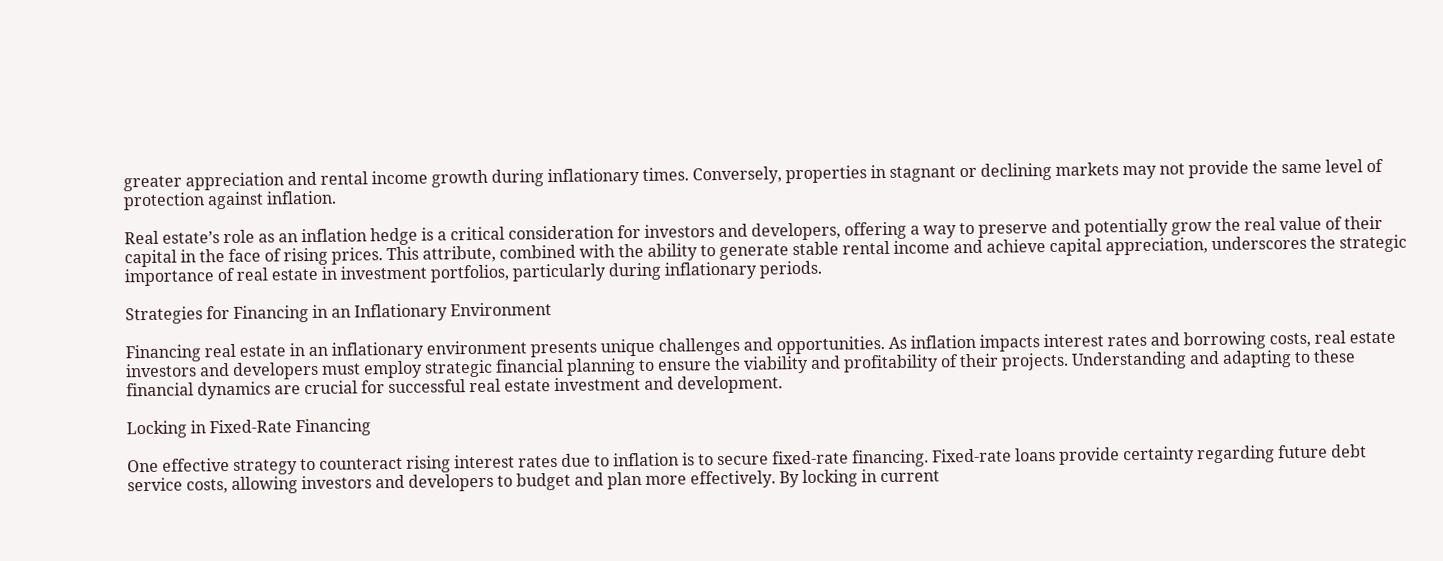greater appreciation and rental income growth during inflationary times. Conversely, properties in stagnant or declining markets may not provide the same level of protection against inflation.

Real estate’s role as an inflation hedge is a critical consideration for investors and developers, offering a way to preserve and potentially grow the real value of their capital in the face of rising prices. This attribute, combined with the ability to generate stable rental income and achieve capital appreciation, underscores the strategic importance of real estate in investment portfolios, particularly during inflationary periods.

Strategies for Financing in an Inflationary Environment

Financing real estate in an inflationary environment presents unique challenges and opportunities. As inflation impacts interest rates and borrowing costs, real estate investors and developers must employ strategic financial planning to ensure the viability and profitability of their projects. Understanding and adapting to these financial dynamics are crucial for successful real estate investment and development.

Locking in Fixed-Rate Financing

One effective strategy to counteract rising interest rates due to inflation is to secure fixed-rate financing. Fixed-rate loans provide certainty regarding future debt service costs, allowing investors and developers to budget and plan more effectively. By locking in current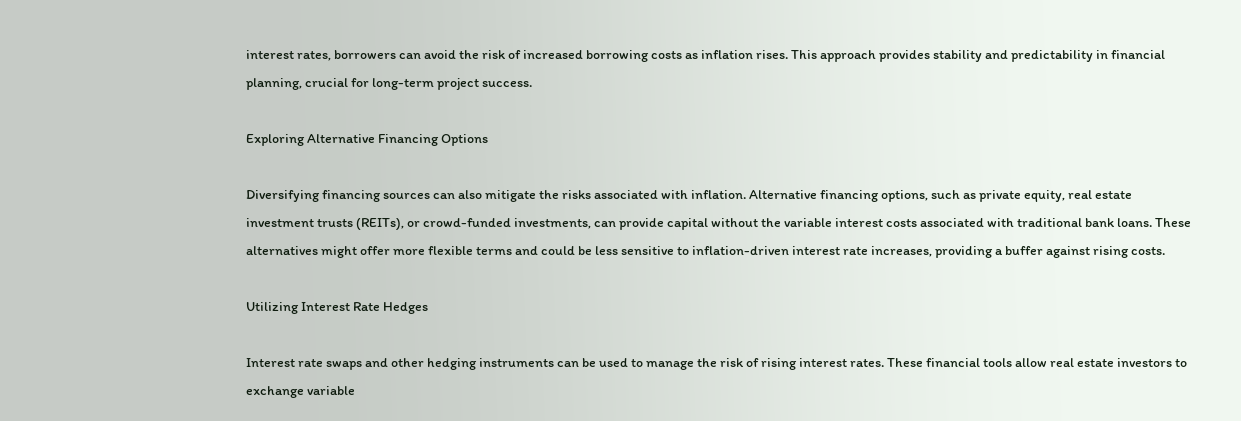interest rates, borrowers can avoid the risk of increased borrowing costs as inflation rises. This approach provides stability and predictability in financial planning, crucial for long-term project success.

Exploring Alternative Financing Options

Diversifying financing sources can also mitigate the risks associated with inflation. Alternative financing options, such as private equity, real estate investment trusts (REITs), or crowd-funded investments, can provide capital without the variable interest costs associated with traditional bank loans. These alternatives might offer more flexible terms and could be less sensitive to inflation-driven interest rate increases, providing a buffer against rising costs.

Utilizing Interest Rate Hedges

Interest rate swaps and other hedging instruments can be used to manage the risk of rising interest rates. These financial tools allow real estate investors to exchange variable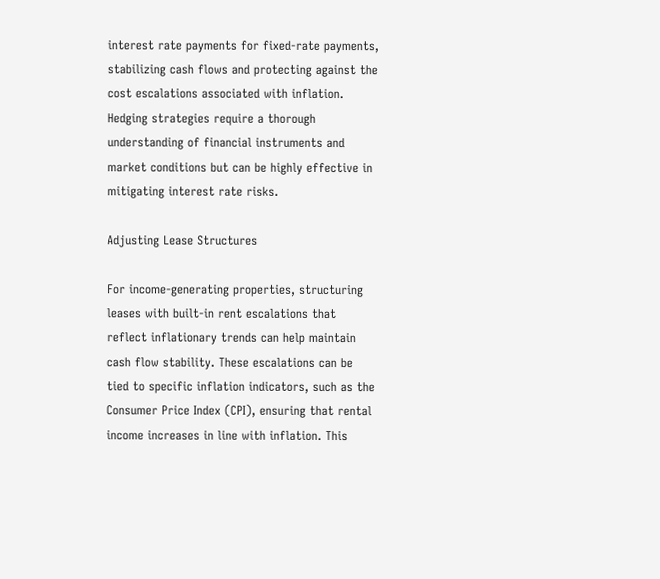interest rate payments for fixed-rate payments, stabilizing cash flows and protecting against the cost escalations associated with inflation. Hedging strategies require a thorough understanding of financial instruments and market conditions but can be highly effective in mitigating interest rate risks.

Adjusting Lease Structures

For income-generating properties, structuring leases with built-in rent escalations that reflect inflationary trends can help maintain cash flow stability. These escalations can be tied to specific inflation indicators, such as the Consumer Price Index (CPI), ensuring that rental income increases in line with inflation. This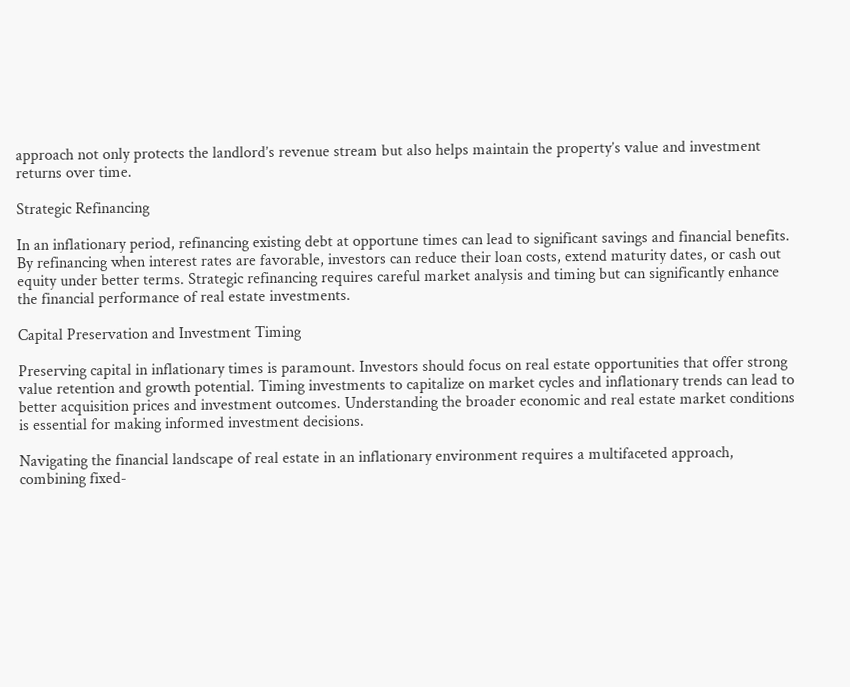approach not only protects the landlord’s revenue stream but also helps maintain the property’s value and investment returns over time.

Strategic Refinancing

In an inflationary period, refinancing existing debt at opportune times can lead to significant savings and financial benefits. By refinancing when interest rates are favorable, investors can reduce their loan costs, extend maturity dates, or cash out equity under better terms. Strategic refinancing requires careful market analysis and timing but can significantly enhance the financial performance of real estate investments.

Capital Preservation and Investment Timing

Preserving capital in inflationary times is paramount. Investors should focus on real estate opportunities that offer strong value retention and growth potential. Timing investments to capitalize on market cycles and inflationary trends can lead to better acquisition prices and investment outcomes. Understanding the broader economic and real estate market conditions is essential for making informed investment decisions.

Navigating the financial landscape of real estate in an inflationary environment requires a multifaceted approach, combining fixed-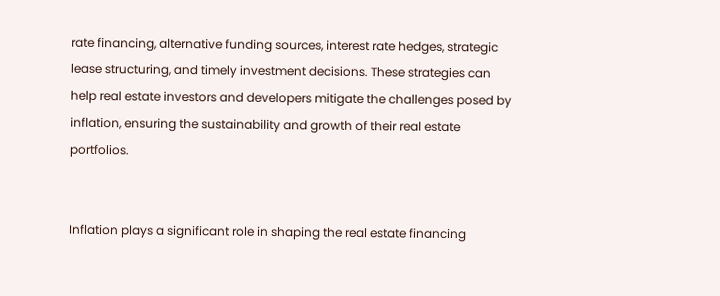rate financing, alternative funding sources, interest rate hedges, strategic lease structuring, and timely investment decisions. These strategies can help real estate investors and developers mitigate the challenges posed by inflation, ensuring the sustainability and growth of their real estate portfolios.


Inflation plays a significant role in shaping the real estate financing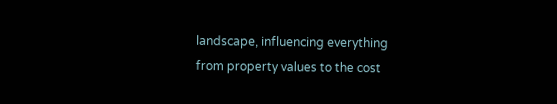landscape, influencing everything from property values to the cost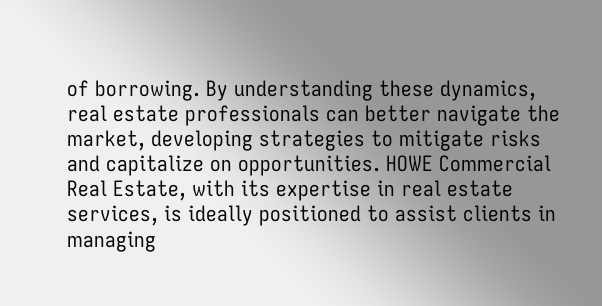of borrowing. By understanding these dynamics, real estate professionals can better navigate the market, developing strategies to mitigate risks and capitalize on opportunities. HOWE Commercial Real Estate, with its expertise in real estate services, is ideally positioned to assist clients in managing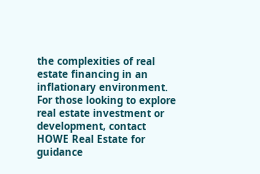the complexities of real estate financing in an inflationary environment. For those looking to explore real estate investment or development, contact HOWE Real Estate for guidance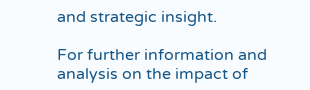and strategic insight.

For further information and analysis on the impact of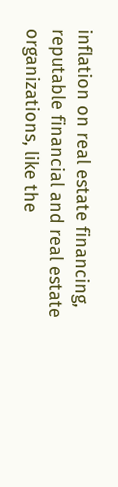inflation on real estate financing, reputable financial and real estate organizations, like the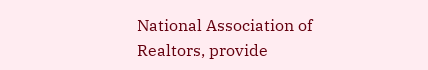National Association of Realtors, provide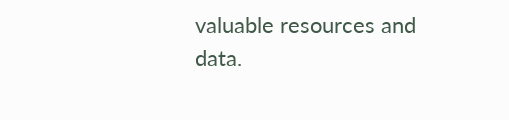valuable resources and data.